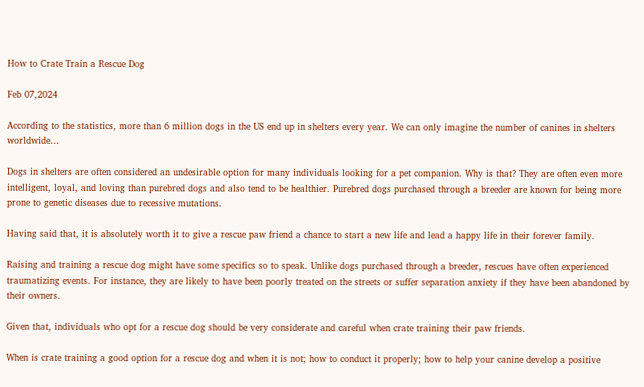How to Crate Train a Rescue Dog

Feb 07,2024

According to the statistics, more than 6 million dogs in the US end up in shelters every year. We can only imagine the number of canines in shelters worldwide…

Dogs in shelters are often considered an undesirable option for many individuals looking for a pet companion. Why is that? They are often even more intelligent, loyal, and loving than purebred dogs and also tend to be healthier. Purebred dogs purchased through a breeder are known for being more prone to genetic diseases due to recessive mutations.

Having said that, it is absolutely worth it to give a rescue paw friend a chance to start a new life and lead a happy life in their forever family.

Raising and training a rescue dog might have some specifics so to speak. Unlike dogs purchased through a breeder, rescues have often experienced traumatizing events. For instance, they are likely to have been poorly treated on the streets or suffer separation anxiety if they have been abandoned by their owners.

Given that, individuals who opt for a rescue dog should be very considerate and careful when crate training their paw friends.

When is crate training a good option for a rescue dog and when it is not; how to conduct it properly; how to help your canine develop a positive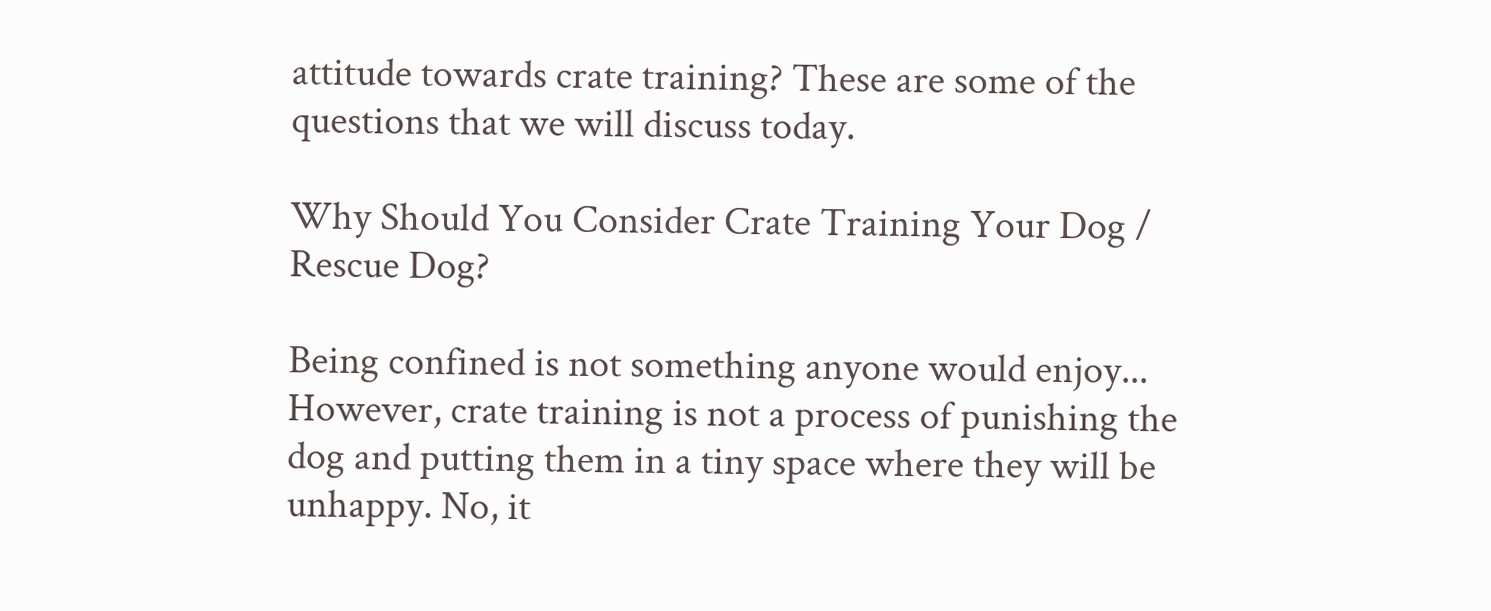attitude towards crate training? These are some of the questions that we will discuss today.

Why Should You Consider Crate Training Your Dog / Rescue Dog?

Being confined is not something anyone would enjoy... However, crate training is not a process of punishing the dog and putting them in a tiny space where they will be unhappy. No, it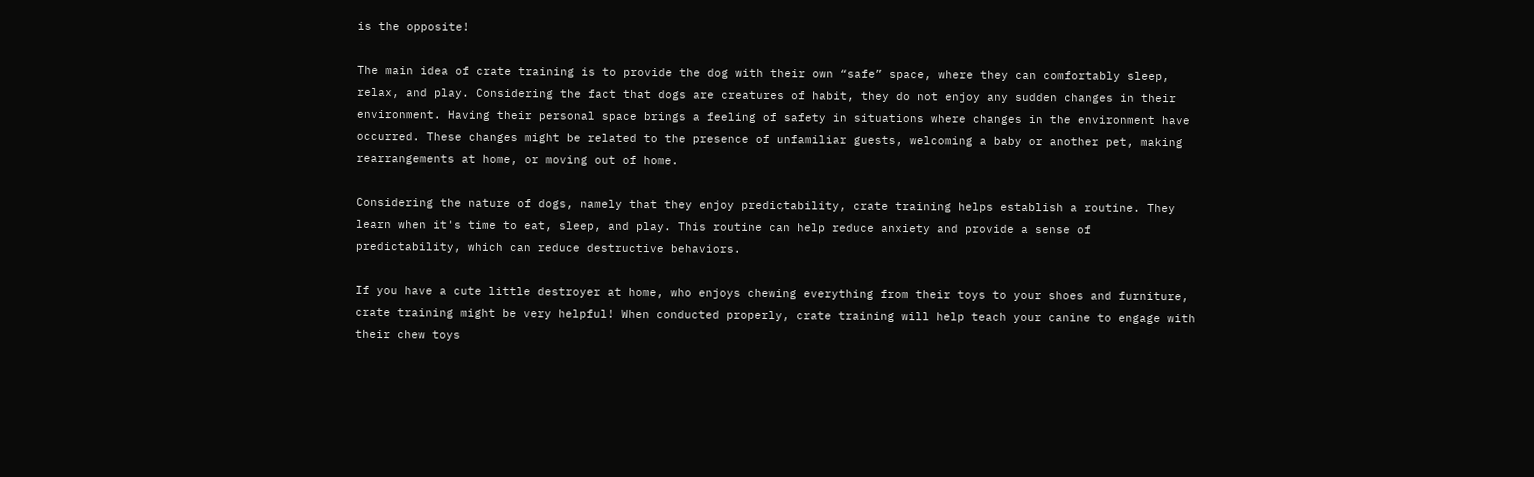is the opposite!

The main idea of crate training is to provide the dog with their own “safe” space, where they can comfortably sleep, relax, and play. Considering the fact that dogs are creatures of habit, they do not enjoy any sudden changes in their environment. Having their personal space brings a feeling of safety in situations where changes in the environment have occurred. These changes might be related to the presence of unfamiliar guests, welcoming a baby or another pet, making rearrangements at home, or moving out of home.

Considering the nature of dogs, namely that they enjoy predictability, crate training helps establish a routine. They learn when it's time to eat, sleep, and play. This routine can help reduce anxiety and provide a sense of predictability, which can reduce destructive behaviors.

If you have a cute little destroyer at home, who enjoys chewing everything from their toys to your shoes and furniture, crate training might be very helpful! When conducted properly, crate training will help teach your canine to engage with their chew toys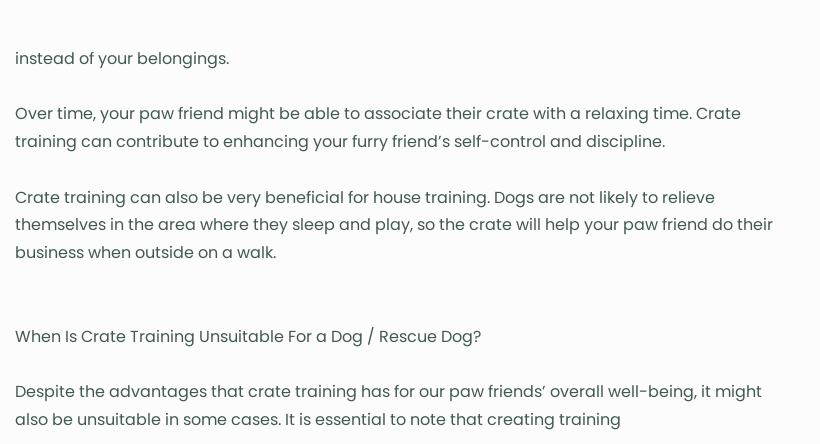instead of your belongings.

Over time, your paw friend might be able to associate their crate with a relaxing time. Crate training can contribute to enhancing your furry friend’s self-control and discipline.

Crate training can also be very beneficial for house training. Dogs are not likely to relieve themselves in the area where they sleep and play, so the crate will help your paw friend do their business when outside on a walk.


When Is Crate Training Unsuitable For a Dog / Rescue Dog?

Despite the advantages that crate training has for our paw friends’ overall well-being, it might also be unsuitable in some cases. It is essential to note that creating training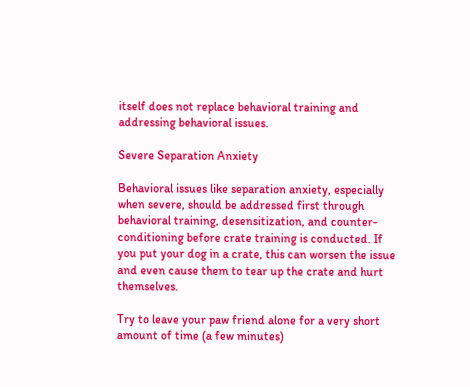itself does not replace behavioral training and addressing behavioral issues.

Severe Separation Anxiety

Behavioral issues like separation anxiety, especially when severe, should be addressed first through behavioral training, desensitization, and counter-conditioning before crate training is conducted. If you put your dog in a crate, this can worsen the issue and even cause them to tear up the crate and hurt themselves.

Try to leave your paw friend alone for a very short amount of time (a few minutes)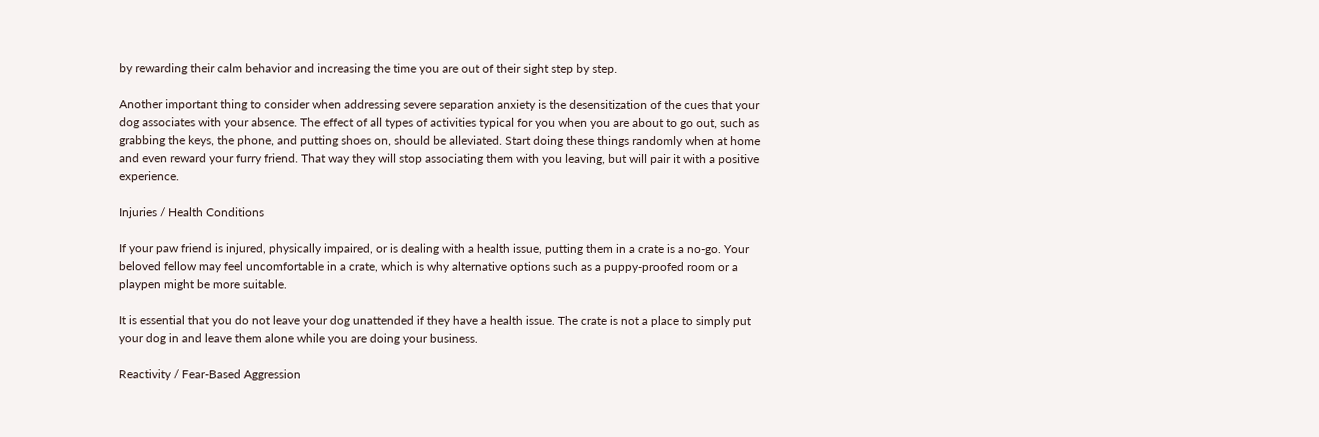by rewarding their calm behavior and increasing the time you are out of their sight step by step.

Another important thing to consider when addressing severe separation anxiety is the desensitization of the cues that your dog associates with your absence. The effect of all types of activities typical for you when you are about to go out, such as grabbing the keys, the phone, and putting shoes on, should be alleviated. Start doing these things randomly when at home and even reward your furry friend. That way they will stop associating them with you leaving, but will pair it with a positive experience.

Injuries / Health Conditions

If your paw friend is injured, physically impaired, or is dealing with a health issue, putting them in a crate is a no-go. Your beloved fellow may feel uncomfortable in a crate, which is why alternative options such as a puppy-proofed room or a playpen might be more suitable.

It is essential that you do not leave your dog unattended if they have a health issue. The crate is not a place to simply put your dog in and leave them alone while you are doing your business.

Reactivity / Fear-Based Aggression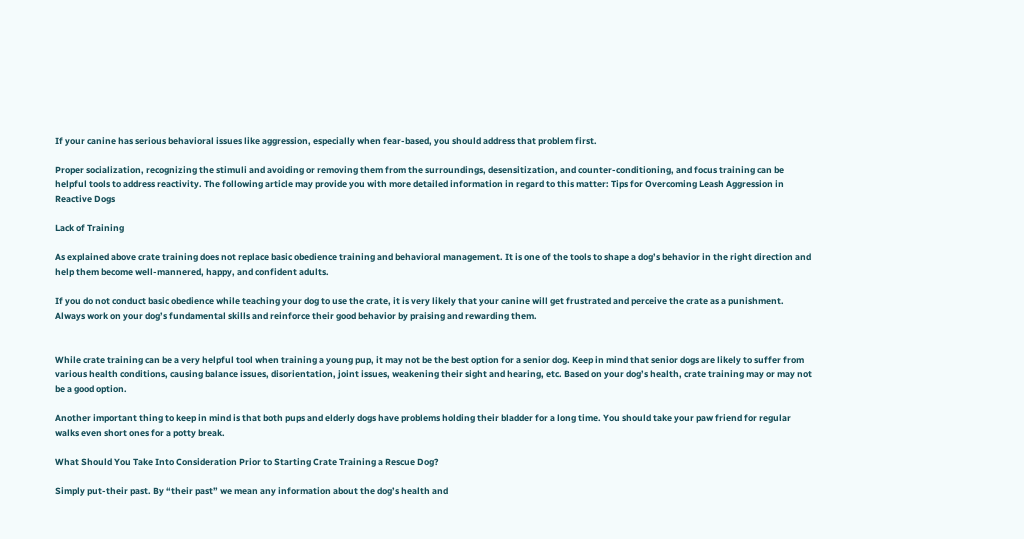If your canine has serious behavioral issues like aggression, especially when fear-based, you should address that problem first.

Proper socialization, recognizing the stimuli and avoiding or removing them from the surroundings, desensitization, and counter-conditioning, and focus training can be helpful tools to address reactivity. The following article may provide you with more detailed information in regard to this matter: Tips for Overcoming Leash Aggression in Reactive Dogs

Lack of Training

As explained above crate training does not replace basic obedience training and behavioral management. It is one of the tools to shape a dog’s behavior in the right direction and help them become well-mannered, happy, and confident adults.

If you do not conduct basic obedience while teaching your dog to use the crate, it is very likely that your canine will get frustrated and perceive the crate as a punishment. Always work on your dog’s fundamental skills and reinforce their good behavior by praising and rewarding them.


While crate training can be a very helpful tool when training a young pup, it may not be the best option for a senior dog. Keep in mind that senior dogs are likely to suffer from various health conditions, causing balance issues, disorientation, joint issues, weakening their sight and hearing, etc. Based on your dog’s health, crate training may or may not be a good option.

Another important thing to keep in mind is that both pups and elderly dogs have problems holding their bladder for a long time. You should take your paw friend for regular walks even short ones for a potty break.

What Should You Take Into Consideration Prior to Starting Crate Training a Rescue Dog?

Simply put-their past. By “their past” we mean any information about the dog’s health and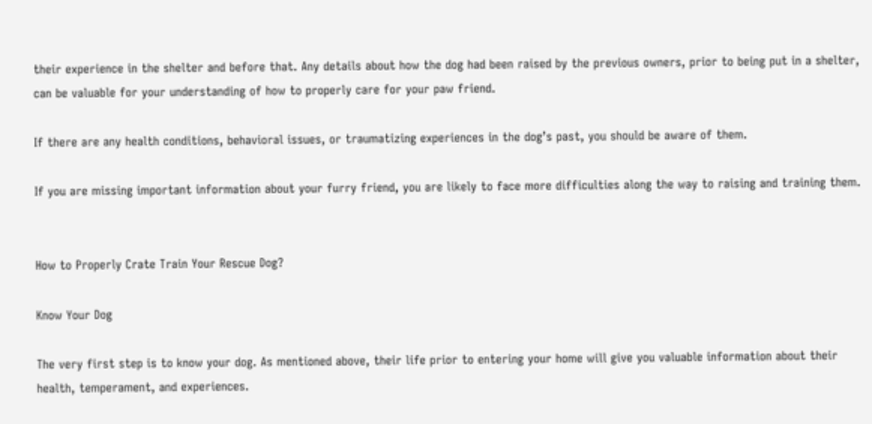their experience in the shelter and before that. Any details about how the dog had been raised by the previous owners, prior to being put in a shelter, can be valuable for your understanding of how to properly care for your paw friend.

If there are any health conditions, behavioral issues, or traumatizing experiences in the dog’s past, you should be aware of them.

If you are missing important information about your furry friend, you are likely to face more difficulties along the way to raising and training them.


How to Properly Crate Train Your Rescue Dog?

Know Your Dog

The very first step is to know your dog. As mentioned above, their life prior to entering your home will give you valuable information about their health, temperament, and experiences.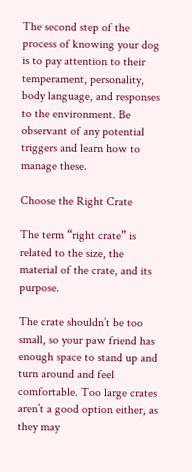The second step of the process of knowing your dog is to pay attention to their temperament, personality, body language, and responses to the environment. Be observant of any potential triggers and learn how to manage these.

Choose the Right Crate

The term “right crate” is related to the size, the material of the crate, and its purpose.

The crate shouldn’t be too small, so your paw friend has enough space to stand up and turn around and feel comfortable. Too large crates aren’t a good option either, as they may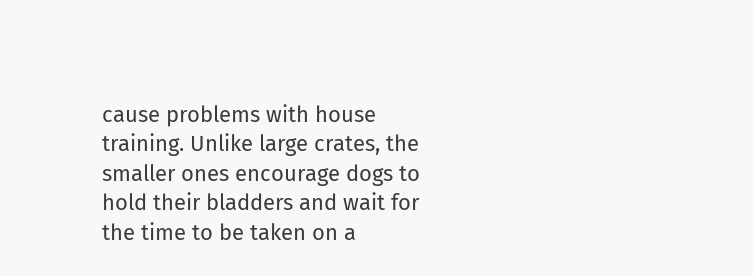cause problems with house training. Unlike large crates, the smaller ones encourage dogs to hold their bladders and wait for the time to be taken on a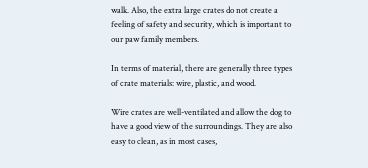walk. Also, the extra large crates do not create a feeling of safety and security, which is important to our paw family members.

In terms of material, there are generally three types of crate materials: wire, plastic, and wood.

Wire crates are well-ventilated and allow the dog to have a good view of the surroundings. They are also easy to clean, as in most cases,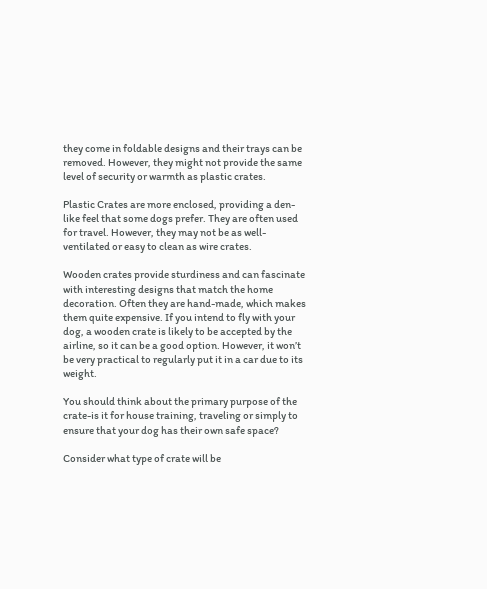they come in foldable designs and their trays can be removed. However, they might not provide the same level of security or warmth as plastic crates.

Plastic Crates are more enclosed, providing a den-like feel that some dogs prefer. They are often used for travel. However, they may not be as well-ventilated or easy to clean as wire crates.

Wooden crates provide sturdiness and can fascinate with interesting designs that match the home decoration. Often they are hand-made, which makes them quite expensive. If you intend to fly with your dog, a wooden crate is likely to be accepted by the airline, so it can be a good option. However, it won’t be very practical to regularly put it in a car due to its weight.

You should think about the primary purpose of the crate-is it for house training, traveling or simply to ensure that your dog has their own safe space?

Consider what type of crate will be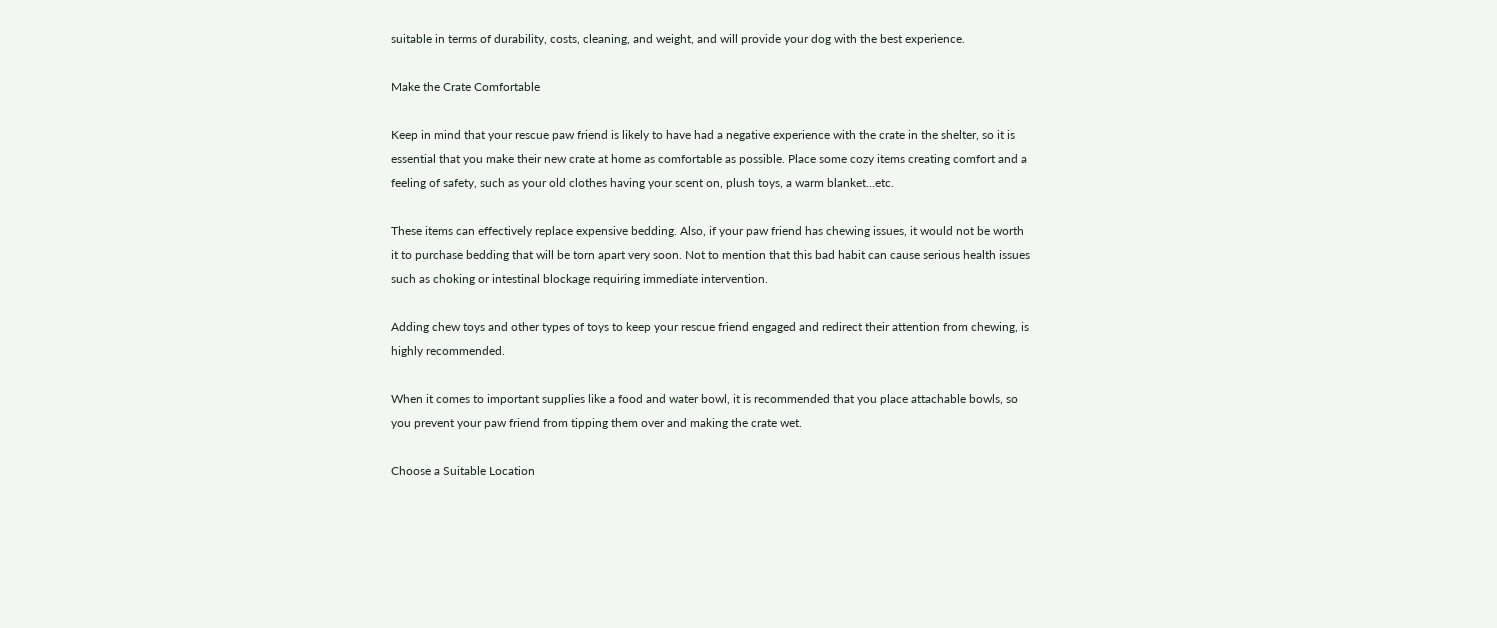suitable in terms of durability, costs, cleaning, and weight, and will provide your dog with the best experience.

Make the Crate Comfortable

Keep in mind that your rescue paw friend is likely to have had a negative experience with the crate in the shelter, so it is essential that you make their new crate at home as comfortable as possible. Place some cozy items creating comfort and a feeling of safety, such as your old clothes having your scent on, plush toys, a warm blanket...etc.

These items can effectively replace expensive bedding. Also, if your paw friend has chewing issues, it would not be worth it to purchase bedding that will be torn apart very soon. Not to mention that this bad habit can cause serious health issues such as choking or intestinal blockage requiring immediate intervention.

Adding chew toys and other types of toys to keep your rescue friend engaged and redirect their attention from chewing, is highly recommended.

When it comes to important supplies like a food and water bowl, it is recommended that you place attachable bowls, so you prevent your paw friend from tipping them over and making the crate wet.

Choose a Suitable Location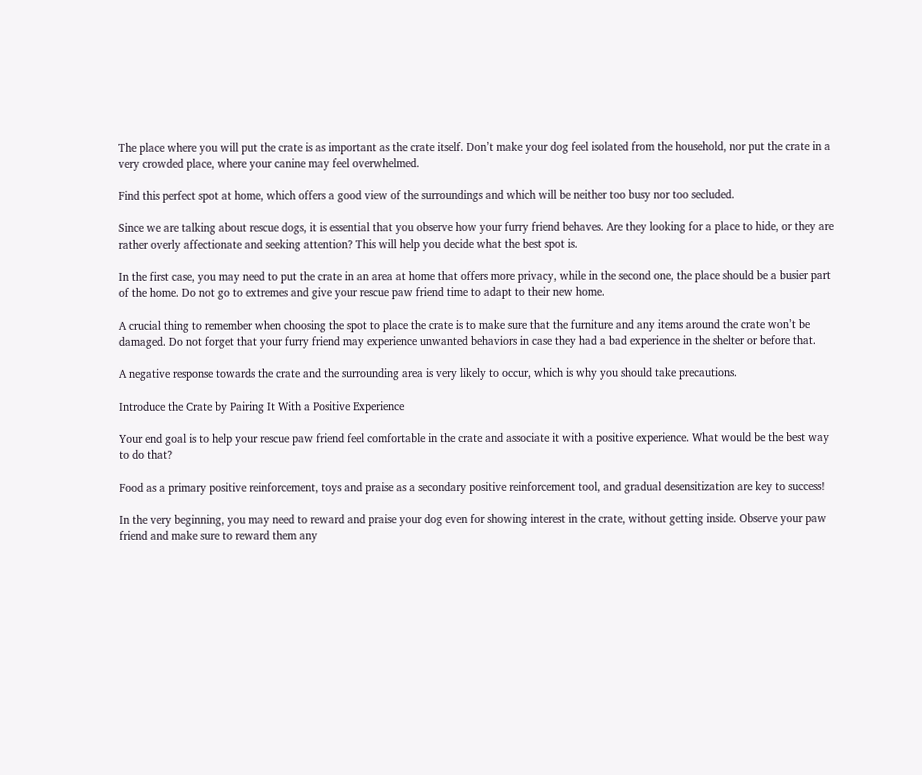The place where you will put the crate is as important as the crate itself. Don’t make your dog feel isolated from the household, nor put the crate in a very crowded place, where your canine may feel overwhelmed.

Find this perfect spot at home, which offers a good view of the surroundings and which will be neither too busy nor too secluded.

Since we are talking about rescue dogs, it is essential that you observe how your furry friend behaves. Are they looking for a place to hide, or they are rather overly affectionate and seeking attention? This will help you decide what the best spot is.

In the first case, you may need to put the crate in an area at home that offers more privacy, while in the second one, the place should be a busier part of the home. Do not go to extremes and give your rescue paw friend time to adapt to their new home.

A crucial thing to remember when choosing the spot to place the crate is to make sure that the furniture and any items around the crate won’t be damaged. Do not forget that your furry friend may experience unwanted behaviors in case they had a bad experience in the shelter or before that.

A negative response towards the crate and the surrounding area is very likely to occur, which is why you should take precautions.

Introduce the Crate by Pairing It With a Positive Experience

Your end goal is to help your rescue paw friend feel comfortable in the crate and associate it with a positive experience. What would be the best way to do that?

Food as a primary positive reinforcement, toys and praise as a secondary positive reinforcement tool, and gradual desensitization are key to success!

In the very beginning, you may need to reward and praise your dog even for showing interest in the crate, without getting inside. Observe your paw friend and make sure to reward them any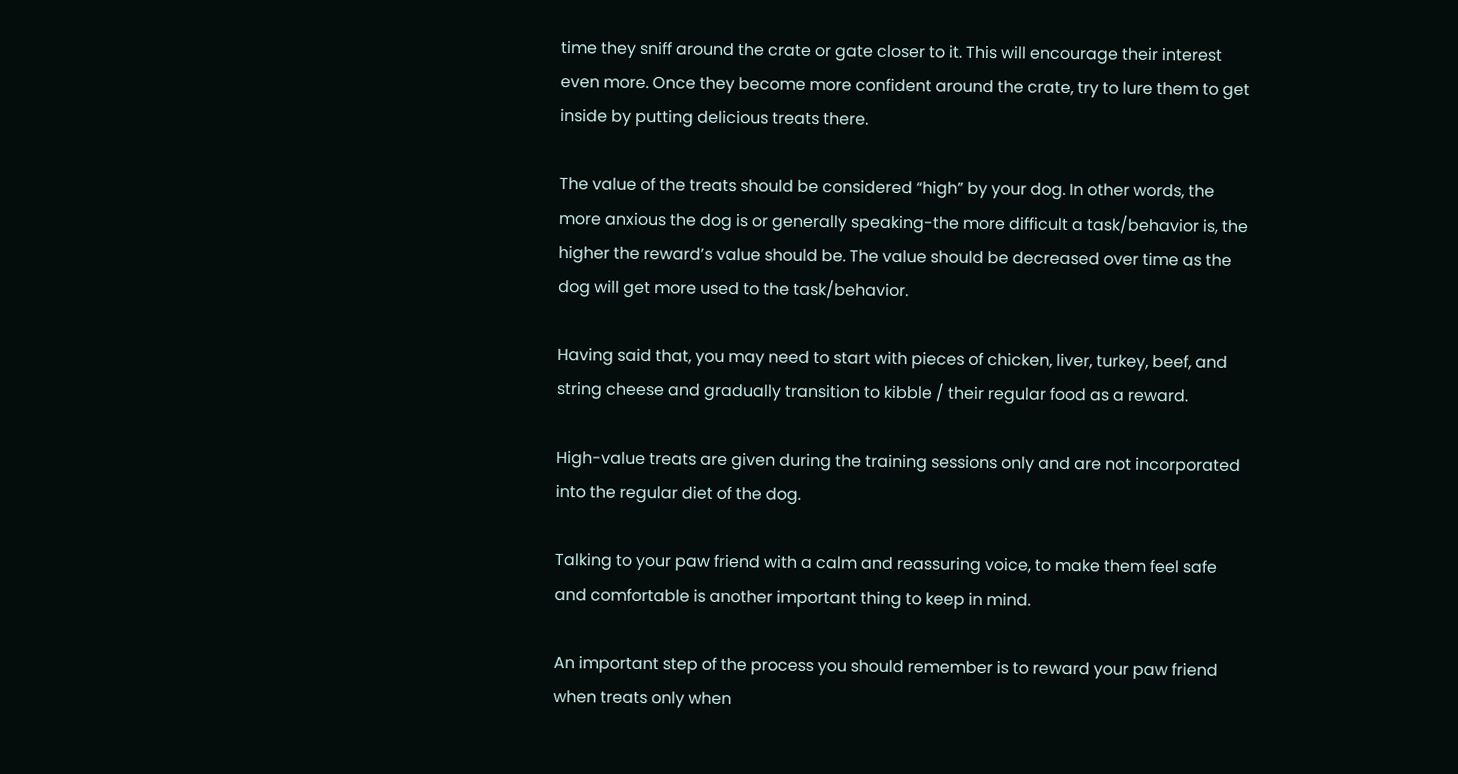time they sniff around the crate or gate closer to it. This will encourage their interest even more. Once they become more confident around the crate, try to lure them to get inside by putting delicious treats there.

The value of the treats should be considered “high” by your dog. In other words, the more anxious the dog is or generally speaking-the more difficult a task/behavior is, the higher the reward’s value should be. The value should be decreased over time as the dog will get more used to the task/behavior.

Having said that, you may need to start with pieces of chicken, liver, turkey, beef, and string cheese and gradually transition to kibble / their regular food as a reward.

High-value treats are given during the training sessions only and are not incorporated into the regular diet of the dog.

Talking to your paw friend with a calm and reassuring voice, to make them feel safe and comfortable is another important thing to keep in mind.

An important step of the process you should remember is to reward your paw friend when treats only when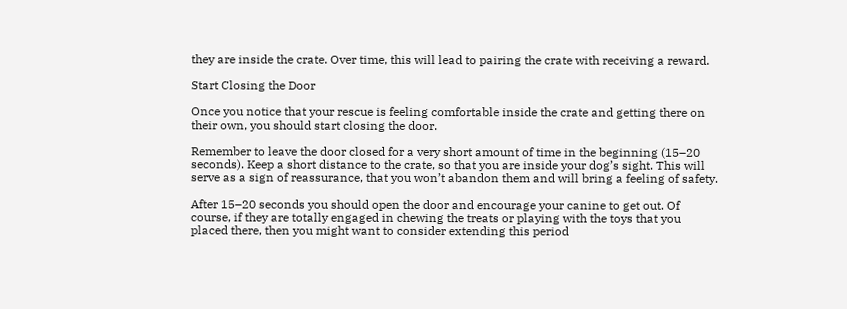they are inside the crate. Over time, this will lead to pairing the crate with receiving a reward.

Start Closing the Door

Once you notice that your rescue is feeling comfortable inside the crate and getting there on their own, you should start closing the door.

Remember to leave the door closed for a very short amount of time in the beginning (15–20 seconds). Keep a short distance to the crate, so that you are inside your dog’s sight. This will serve as a sign of reassurance, that you won’t abandon them and will bring a feeling of safety.

After 15–20 seconds you should open the door and encourage your canine to get out. Of course, if they are totally engaged in chewing the treats or playing with the toys that you placed there, then you might want to consider extending this period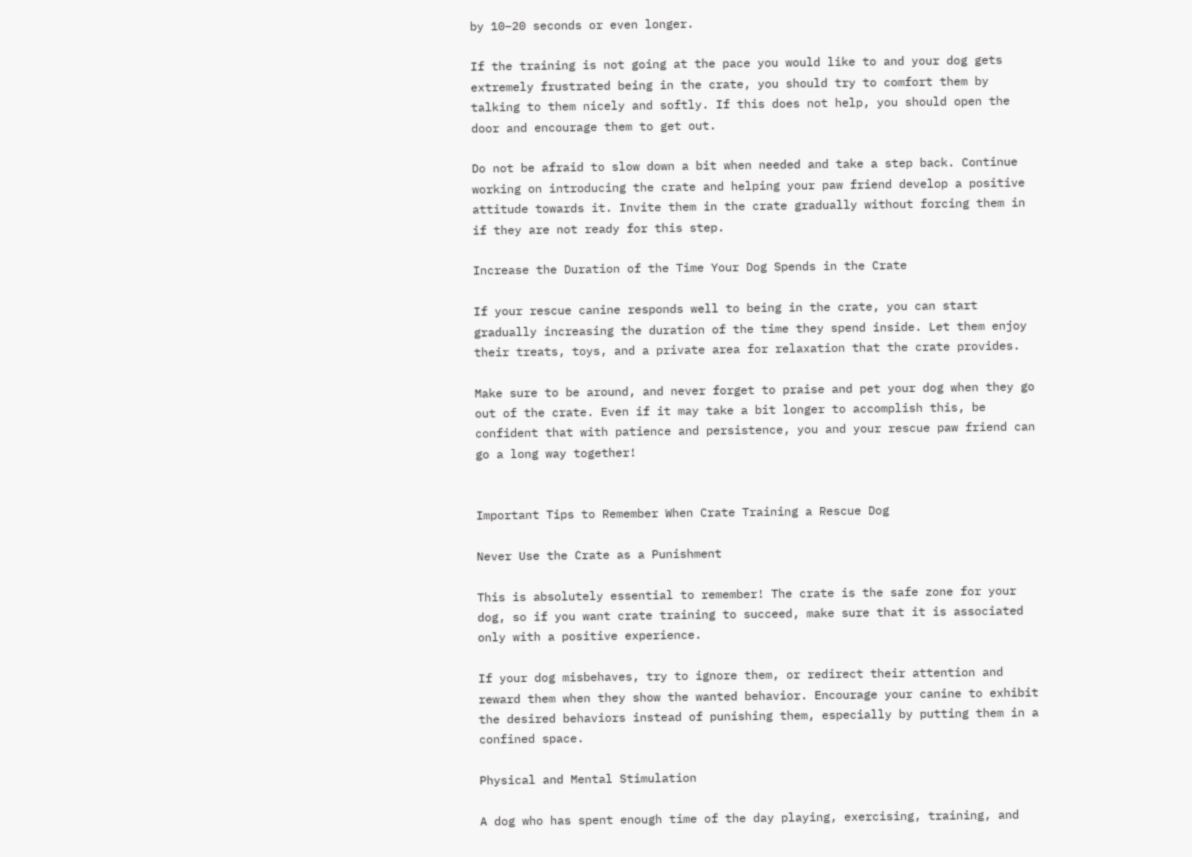by 10–20 seconds or even longer.

If the training is not going at the pace you would like to and your dog gets extremely frustrated being in the crate, you should try to comfort them by talking to them nicely and softly. If this does not help, you should open the door and encourage them to get out.

Do not be afraid to slow down a bit when needed and take a step back. Continue working on introducing the crate and helping your paw friend develop a positive attitude towards it. Invite them in the crate gradually without forcing them in if they are not ready for this step.

Increase the Duration of the Time Your Dog Spends in the Crate

If your rescue canine responds well to being in the crate, you can start gradually increasing the duration of the time they spend inside. Let them enjoy their treats, toys, and a private area for relaxation that the crate provides.

Make sure to be around, and never forget to praise and pet your dog when they go out of the crate. Even if it may take a bit longer to accomplish this, be confident that with patience and persistence, you and your rescue paw friend can go a long way together!


Important Tips to Remember When Crate Training a Rescue Dog

Never Use the Crate as a Punishment

This is absolutely essential to remember! The crate is the safe zone for your dog, so if you want crate training to succeed, make sure that it is associated only with a positive experience.

If your dog misbehaves, try to ignore them, or redirect their attention and reward them when they show the wanted behavior. Encourage your canine to exhibit the desired behaviors instead of punishing them, especially by putting them in a confined space.

Physical and Mental Stimulation

A dog who has spent enough time of the day playing, exercising, training, and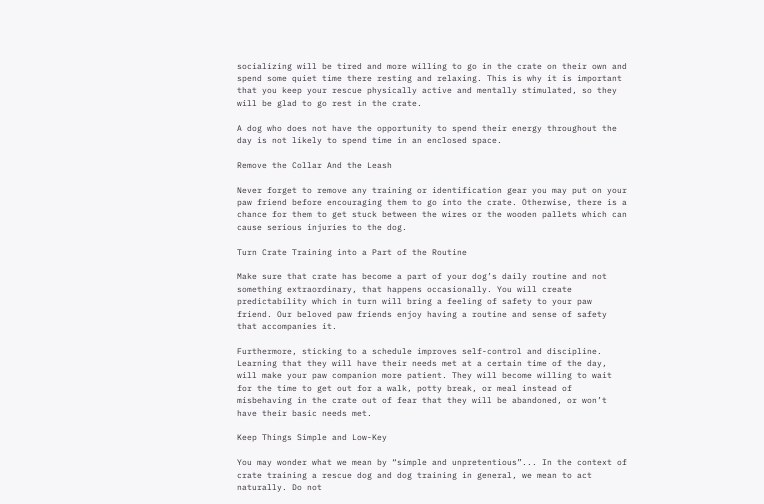socializing will be tired and more willing to go in the crate on their own and spend some quiet time there resting and relaxing. This is why it is important that you keep your rescue physically active and mentally stimulated, so they will be glad to go rest in the crate.

A dog who does not have the opportunity to spend their energy throughout the day is not likely to spend time in an enclosed space.

Remove the Collar And the Leash

Never forget to remove any training or identification gear you may put on your paw friend before encouraging them to go into the crate. Otherwise, there is a chance for them to get stuck between the wires or the wooden pallets which can cause serious injuries to the dog.

Turn Crate Training into a Part of the Routine

Make sure that crate has become a part of your dog’s daily routine and not something extraordinary, that happens occasionally. You will create predictability which in turn will bring a feeling of safety to your paw friend. Our beloved paw friends enjoy having a routine and sense of safety that accompanies it.

Furthermore, sticking to a schedule improves self-control and discipline. Learning that they will have their needs met at a certain time of the day, will make your paw companion more patient. They will become willing to wait for the time to get out for a walk, potty break, or meal instead of misbehaving in the crate out of fear that they will be abandoned, or won’t have their basic needs met.

Keep Things Simple and Low-Key

You may wonder what we mean by “simple and unpretentious”... In the context of crate training a rescue dog and dog training in general, we mean to act naturally. Do not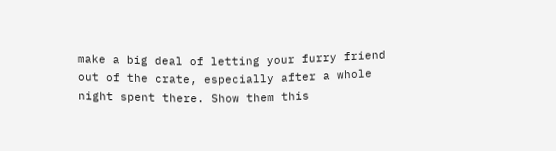make a big deal of letting your furry friend out of the crate, especially after a whole night spent there. Show them this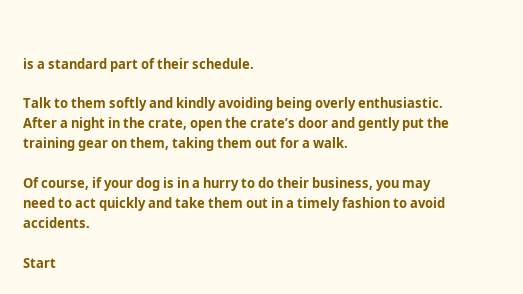is a standard part of their schedule.

Talk to them softly and kindly avoiding being overly enthusiastic. After a night in the crate, open the crate’s door and gently put the training gear on them, taking them out for a walk.

Of course, if your dog is in a hurry to do their business, you may need to act quickly and take them out in a timely fashion to avoid accidents.

Start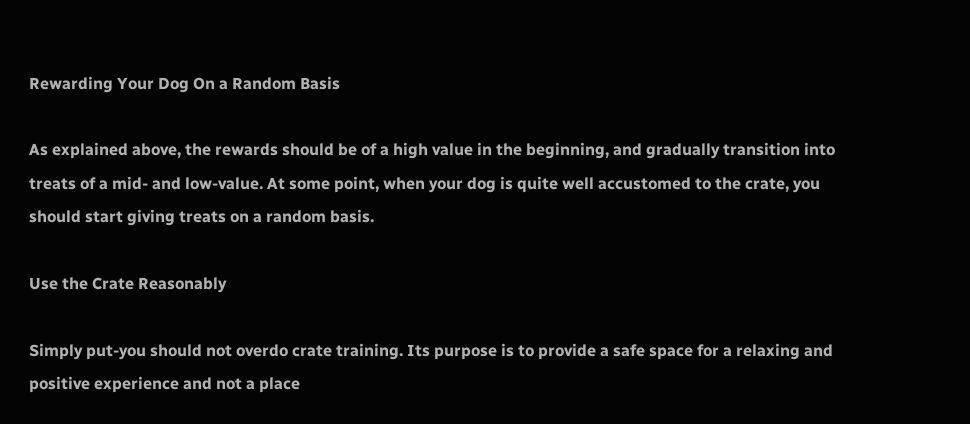Rewarding Your Dog On a Random Basis

As explained above, the rewards should be of a high value in the beginning, and gradually transition into treats of a mid- and low-value. At some point, when your dog is quite well accustomed to the crate, you should start giving treats on a random basis.

Use the Crate Reasonably

Simply put-you should not overdo crate training. Its purpose is to provide a safe space for a relaxing and positive experience and not a place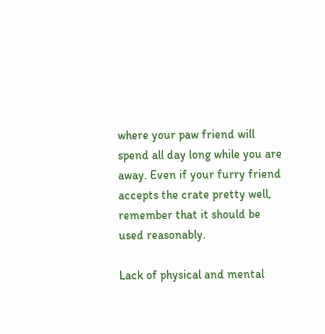where your paw friend will spend all day long while you are away. Even if your furry friend accepts the crate pretty well, remember that it should be used reasonably.

Lack of physical and mental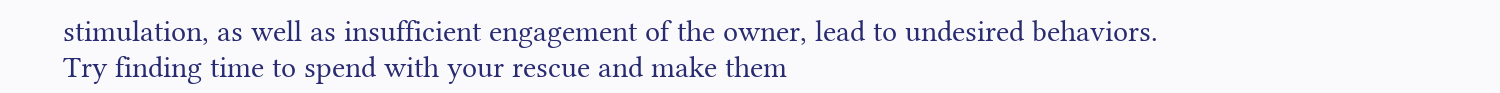stimulation, as well as insufficient engagement of the owner, lead to undesired behaviors. Try finding time to spend with your rescue and make them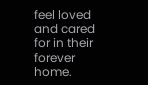feel loved and cared for in their forever home.